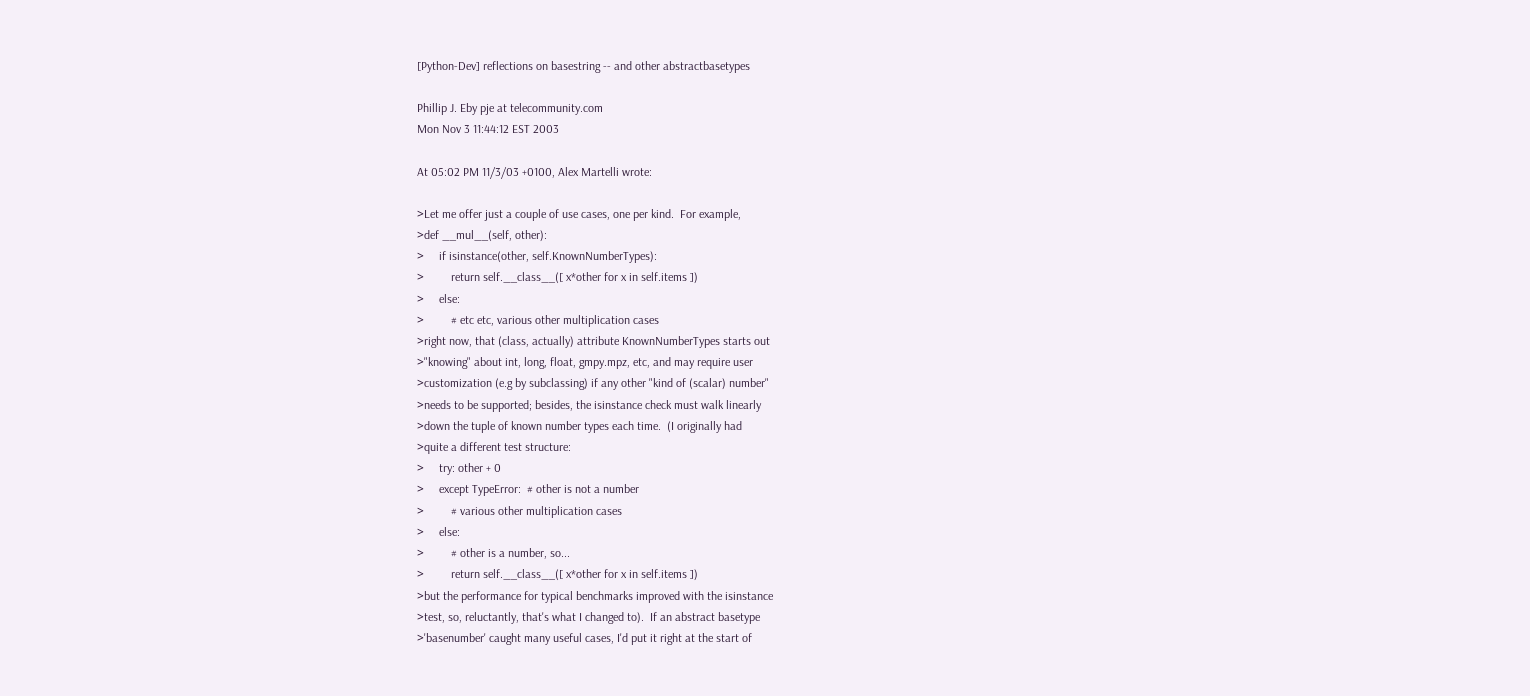[Python-Dev] reflections on basestring -- and other abstractbasetypes

Phillip J. Eby pje at telecommunity.com
Mon Nov 3 11:44:12 EST 2003

At 05:02 PM 11/3/03 +0100, Alex Martelli wrote:

>Let me offer just a couple of use cases, one per kind.  For example,
>def __mul__(self, other):
>     if isinstance(other, self.KnownNumberTypes):
>         return self.__class__([ x*other for x in self.items ])
>     else:
>         # etc etc, various other multiplication cases
>right now, that (class, actually) attribute KnownNumberTypes starts out
>"knowing" about int, long, float, gmpy.mpz, etc, and may require user
>customization (e.g by subclassing) if any other "kind of (scalar) number"
>needs to be supported; besides, the isinstance check must walk linearly
>down the tuple of known number types each time.  (I originally had
>quite a different test structure:
>     try: other + 0
>     except TypeError:  # other is not a number
>         # various other multiplication cases
>     else:
>         # other is a number, so...
>         return self.__class__([ x*other for x in self.items ])
>but the performance for typical benchmarks improved with the isinstance
>test, so, reluctantly, that's what I changed to).  If an abstract basetype
>'basenumber' caught many useful cases, I'd put it right at the start of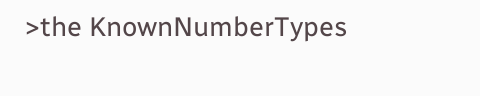>the KnownNumberTypes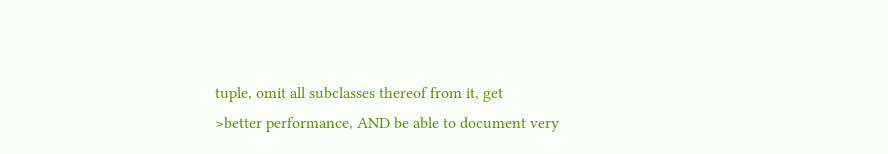tuple, omit all subclasses thereof from it, get
>better performance, AND be able to document very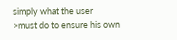simply what the user
>must do to ensure his own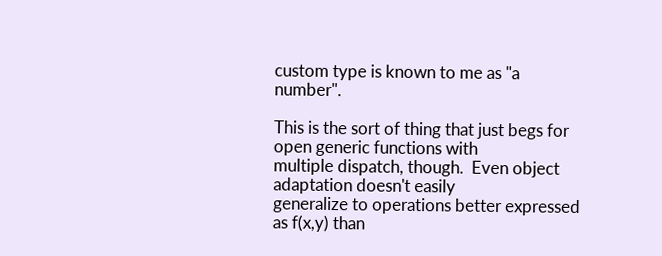custom type is known to me as "a number".

This is the sort of thing that just begs for open generic functions with
multiple dispatch, though.  Even object adaptation doesn't easily
generalize to operations better expressed as f(x,y) than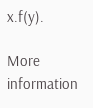x.f(y).

More information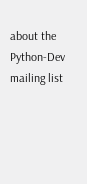about the Python-Dev mailing list